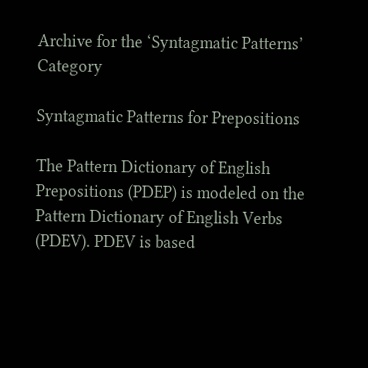Archive for the ‘Syntagmatic Patterns’ Category

Syntagmatic Patterns for Prepositions

The Pattern Dictionary of English Prepositions (PDEP) is modeled on the Pattern Dictionary of English Verbs (PDEV). PDEV is based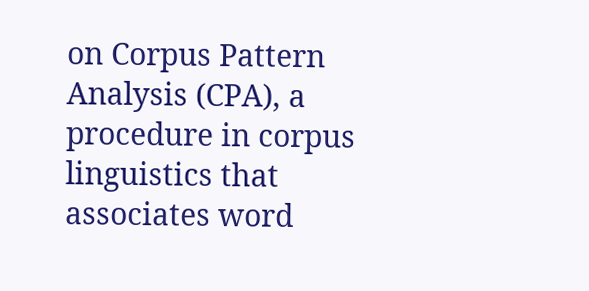on Corpus Pattern Analysis (CPA), a procedure in corpus linguistics that associates word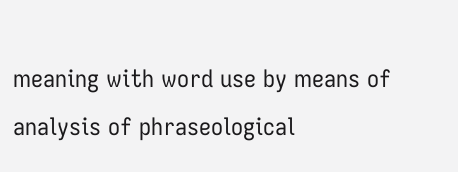meaning with word use by means of analysis of phraseological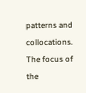patterns and collocations. The focus of the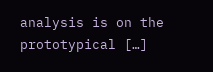analysis is on the prototypical […]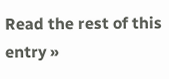Read the rest of this entry »